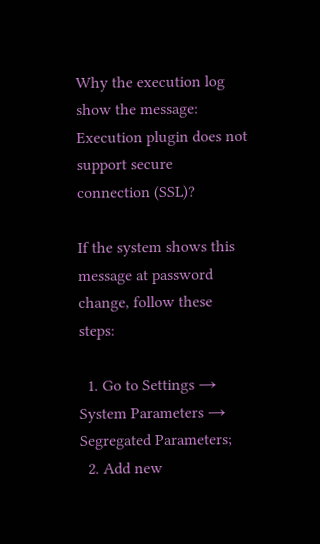Why the execution log show the message: Execution plugin does not support secure connection (SSL)?

If the system shows this message at password change, follow these steps:

  1. Go to Settings → System Parameters → Segregated Parameters;
  2. Add new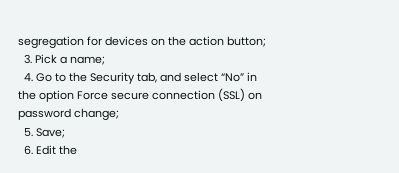segregation for devices on the action button;
  3. Pick a name;
  4. Go to the Security tab, and select “No” in the option Force secure connection (SSL) on password change;
  5. Save;
  6. Edit the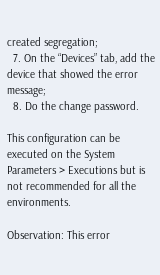created segregation;
  7. On the “Devices” tab, add the device that showed the error message;
  8. Do the change password.

This configuration can be executed on the System Parameters > Executions but is not recommended for all the environments.

Observation: This error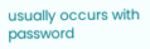usually occurs with password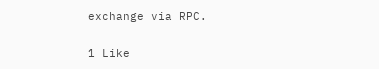exchange via RPC.

1 Like